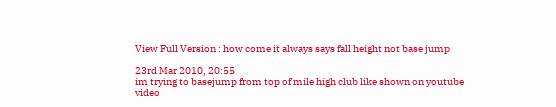View Full Version : how come it always says fall height not base jump

23rd Mar 2010, 20:55
im trying to basejump from top of mile high club like shown on youtube video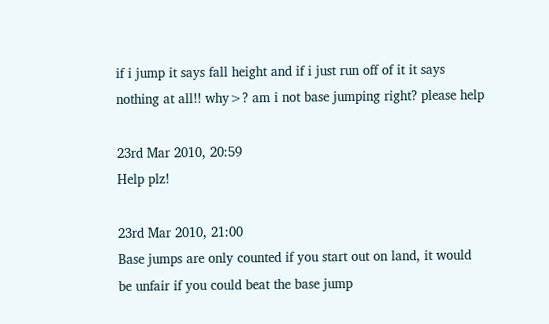if i jump it says fall height and if i just run off of it it says nothing at all!! why>? am i not base jumping right? please help

23rd Mar 2010, 20:59
Help plz!

23rd Mar 2010, 21:00
Base jumps are only counted if you start out on land, it would be unfair if you could beat the base jump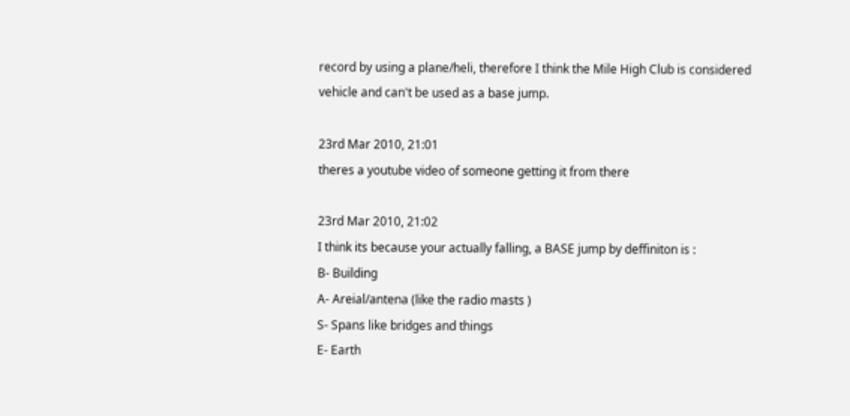record by using a plane/heli, therefore I think the Mile High Club is considered vehicle and can't be used as a base jump.

23rd Mar 2010, 21:01
theres a youtube video of someone getting it from there

23rd Mar 2010, 21:02
I think its because your actually falling, a BASE jump by deffiniton is :
B- Building
A- Areial/antena (like the radio masts )
S- Spans like bridges and things
E- Earth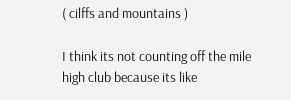( cilffs and mountains )

I think its not counting off the mile high club because its like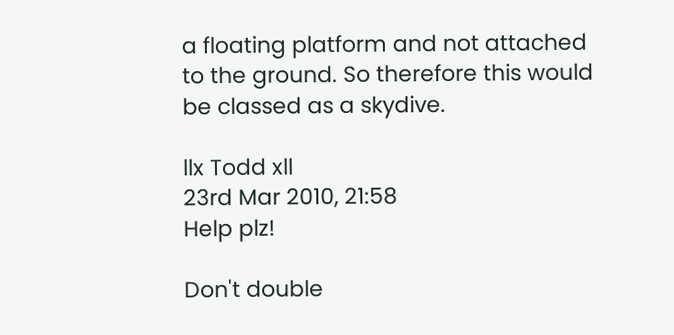a floating platform and not attached to the ground. So therefore this would be classed as a skydive.

llx Todd xll
23rd Mar 2010, 21:58
Help plz!

Don't double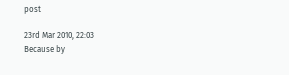post

23rd Mar 2010, 22:03
Because by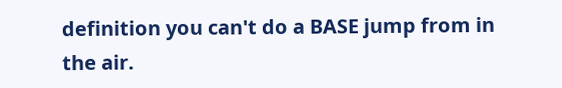definition you can't do a BASE jump from in the air.